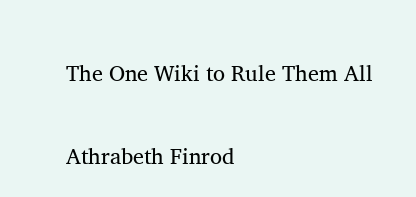The One Wiki to Rule Them All

Athrabeth Finrod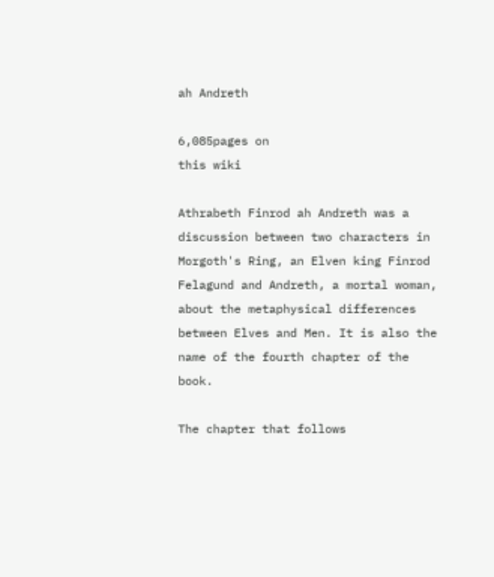ah Andreth

6,085pages on
this wiki

Athrabeth Finrod ah Andreth was a discussion between two characters in Morgoth's Ring, an Elven king Finrod Felagund and Andreth, a mortal woman, about the metaphysical differences between Elves and Men. It is also the name of the fourth chapter of the book.

The chapter that follows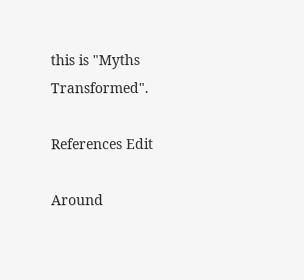this is "Myths Transformed".

References Edit

Around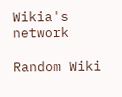Wikia's network

Random Wiki